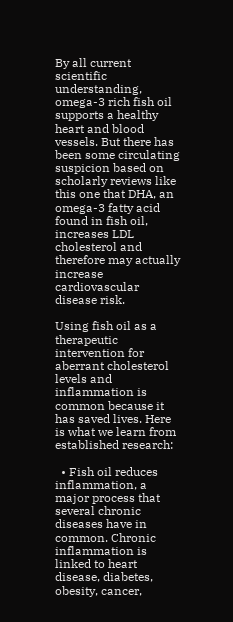By all current scientific understanding, omega-3 rich fish oil supports a healthy heart and blood vessels. But there has been some circulating suspicion based on scholarly reviews like this one that DHA, an omega-3 fatty acid found in fish oil, increases LDL cholesterol and therefore may actually increase cardiovascular disease risk.

Using fish oil as a therapeutic intervention for aberrant cholesterol levels and inflammation is common because it has saved lives. Here is what we learn from established research:

  • Fish oil reduces inflammation, a major process that several chronic diseases have in common. Chronic inflammation is linked to heart disease, diabetes, obesity, cancer,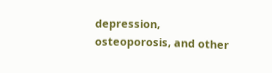depression, osteoporosis, and other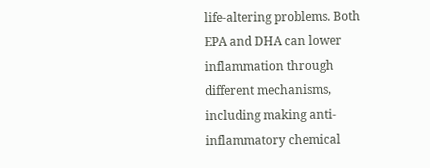life-altering problems. Both EPA and DHA can lower inflammation through different mechanisms, including making anti-inflammatory chemical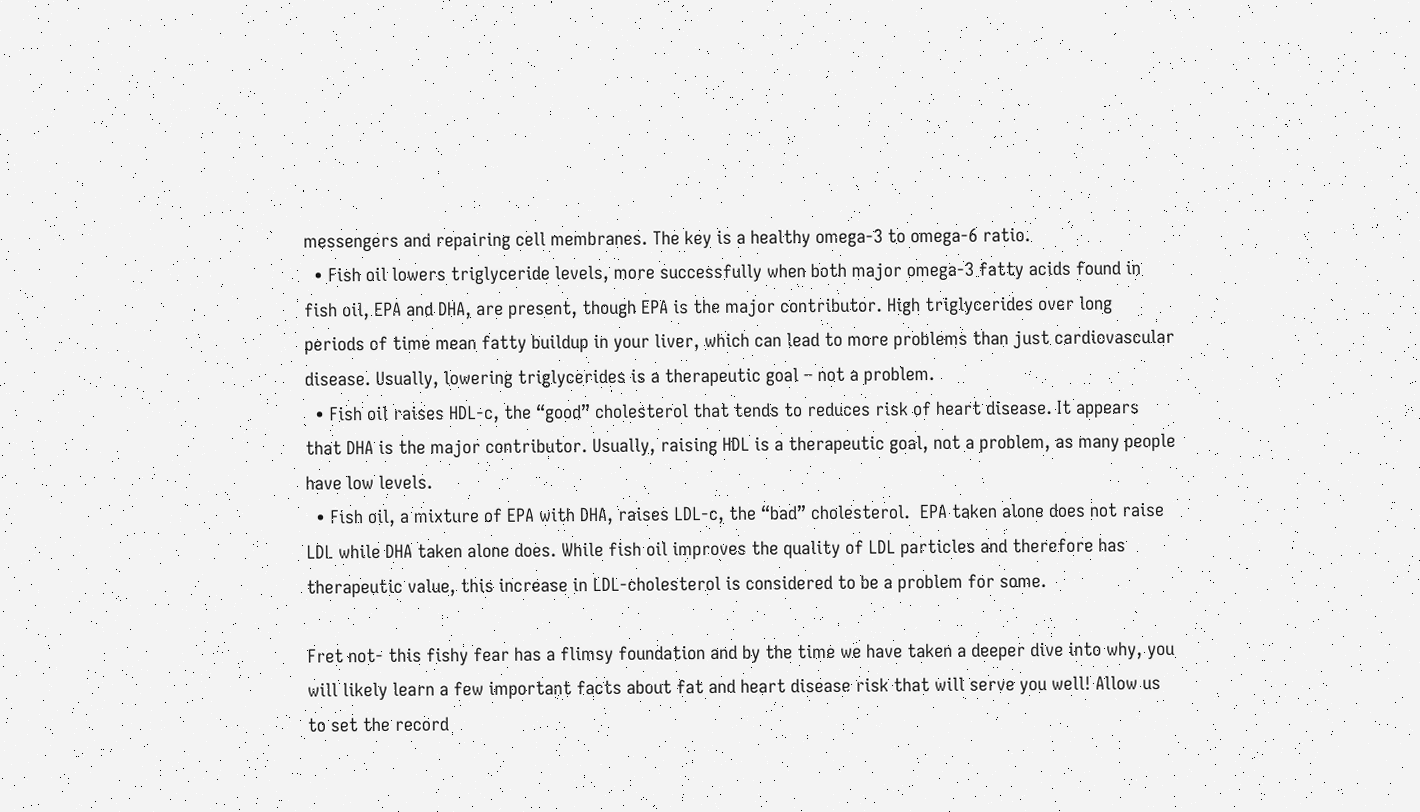messengers and repairing cell membranes. The key is a healthy omega-3 to omega-6 ratio.
  • Fish oil lowers triglyceride levels, more successfully when both major omega-3 fatty acids found in fish oil, EPA and DHA, are present, though EPA is the major contributor. High triglycerides over long periods of time mean fatty buildup in your liver, which can lead to more problems than just cardiovascular disease. Usually, lowering triglycerides is a therapeutic goal – not a problem.
  • Fish oil raises HDL-c, the “good” cholesterol that tends to reduces risk of heart disease. It appears that DHA is the major contributor. Usually, raising HDL is a therapeutic goal, not a problem, as many people have low levels.
  • Fish oil, a mixture of EPA with DHA, raises LDL-c, the “bad” cholesterol.  EPA taken alone does not raise LDL while DHA taken alone does. While fish oil improves the quality of LDL particles and therefore has therapeutic value, this increase in LDL-cholesterol is considered to be a problem for some.

Fret not- this fishy fear has a flimsy foundation and by the time we have taken a deeper dive into why, you will likely learn a few important facts about fat and heart disease risk that will serve you well! Allow us to set the record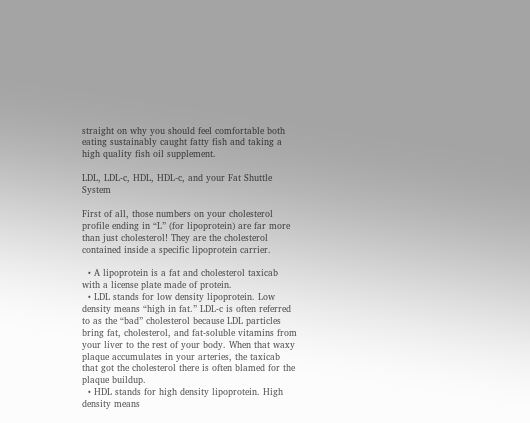straight on why you should feel comfortable both eating sustainably caught fatty fish and taking a high quality fish oil supplement.

LDL, LDL-c, HDL, HDL-c, and your Fat Shuttle System

First of all, those numbers on your cholesterol profile ending in “L” (for lipoprotein) are far more than just cholesterol! They are the cholesterol contained inside a specific lipoprotein carrier.

  • A lipoprotein is a fat and cholesterol taxicab with a license plate made of protein.
  • LDL stands for low density lipoprotein. Low density means “high in fat.” LDL-c is often referred to as the “bad” cholesterol because LDL particles bring fat, cholesterol, and fat-soluble vitamins from your liver to the rest of your body. When that waxy plaque accumulates in your arteries, the taxicab that got the cholesterol there is often blamed for the plaque buildup.
  • HDL stands for high density lipoprotein. High density means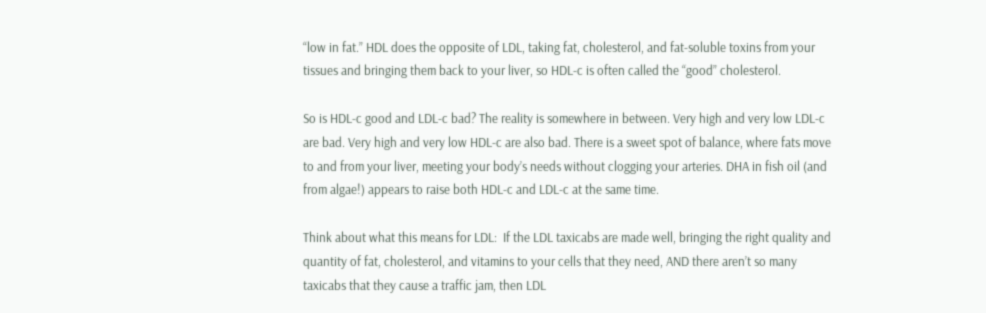“low in fat.” HDL does the opposite of LDL, taking fat, cholesterol, and fat-soluble toxins from your tissues and bringing them back to your liver, so HDL-c is often called the “good” cholesterol.

So is HDL-c good and LDL-c bad? The reality is somewhere in between. Very high and very low LDL-c are bad. Very high and very low HDL-c are also bad. There is a sweet spot of balance, where fats move to and from your liver, meeting your body’s needs without clogging your arteries. DHA in fish oil (and from algae!) appears to raise both HDL-c and LDL-c at the same time.

Think about what this means for LDL:  If the LDL taxicabs are made well, bringing the right quality and quantity of fat, cholesterol, and vitamins to your cells that they need, AND there aren’t so many taxicabs that they cause a traffic jam, then LDL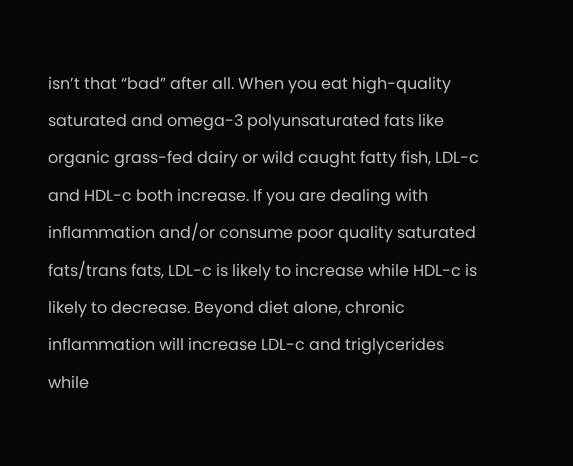isn’t that “bad” after all. When you eat high-quality saturated and omega-3 polyunsaturated fats like organic grass-fed dairy or wild caught fatty fish, LDL-c and HDL-c both increase. If you are dealing with inflammation and/or consume poor quality saturated fats/trans fats, LDL-c is likely to increase while HDL-c is likely to decrease. Beyond diet alone, chronic inflammation will increase LDL-c and triglycerides while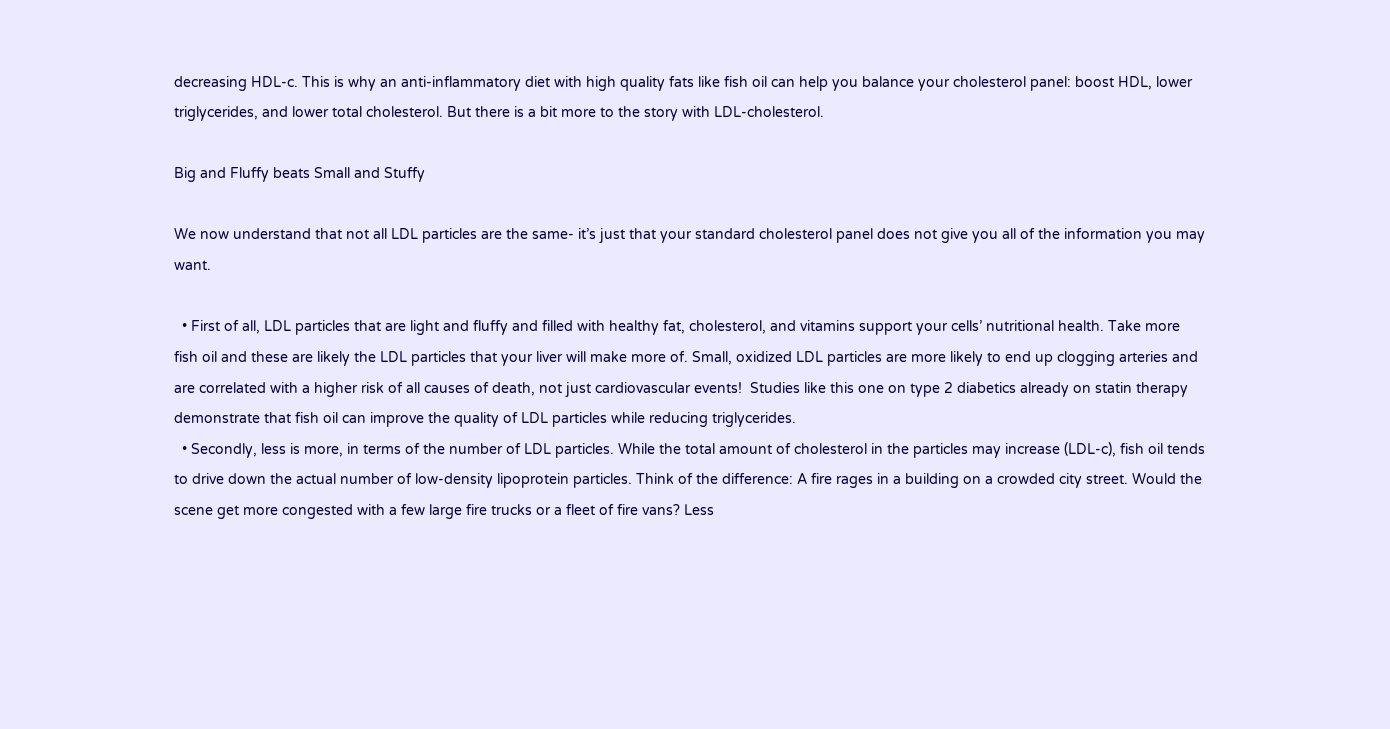decreasing HDL-c. This is why an anti-inflammatory diet with high quality fats like fish oil can help you balance your cholesterol panel: boost HDL, lower triglycerides, and lower total cholesterol. But there is a bit more to the story with LDL-cholesterol.

Big and Fluffy beats Small and Stuffy

We now understand that not all LDL particles are the same- it’s just that your standard cholesterol panel does not give you all of the information you may want.

  • First of all, LDL particles that are light and fluffy and filled with healthy fat, cholesterol, and vitamins support your cells’ nutritional health. Take more fish oil and these are likely the LDL particles that your liver will make more of. Small, oxidized LDL particles are more likely to end up clogging arteries and are correlated with a higher risk of all causes of death, not just cardiovascular events!  Studies like this one on type 2 diabetics already on statin therapy demonstrate that fish oil can improve the quality of LDL particles while reducing triglycerides.
  • Secondly, less is more, in terms of the number of LDL particles. While the total amount of cholesterol in the particles may increase (LDL-c), fish oil tends to drive down the actual number of low-density lipoprotein particles. Think of the difference: A fire rages in a building on a crowded city street. Would the scene get more congested with a few large fire trucks or a fleet of fire vans? Less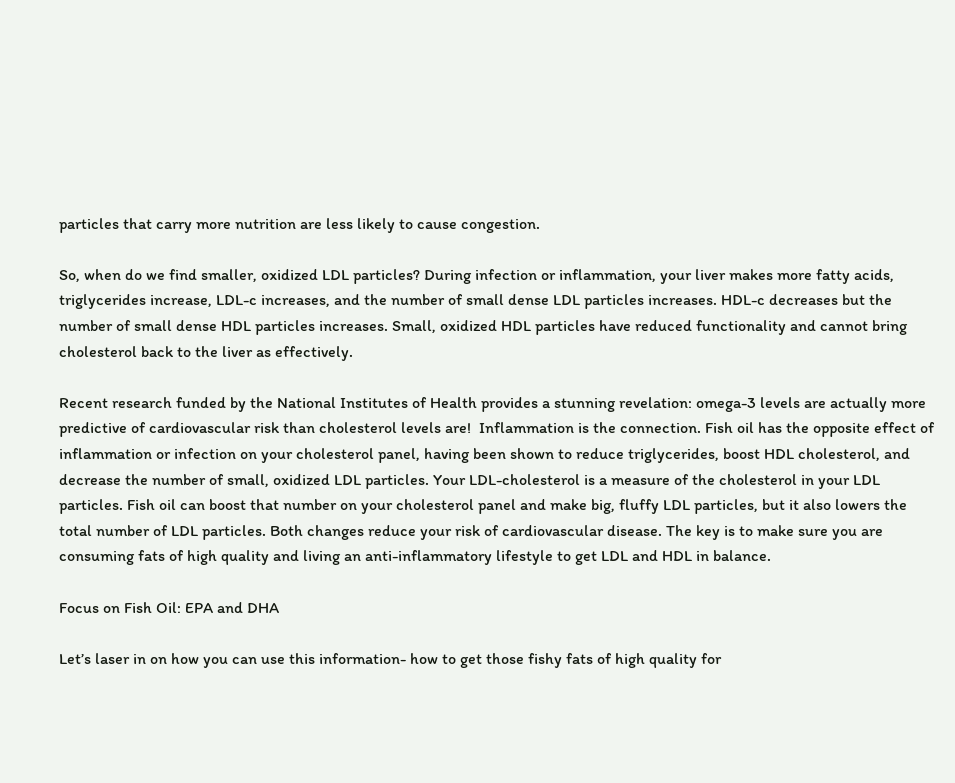particles that carry more nutrition are less likely to cause congestion.

So, when do we find smaller, oxidized LDL particles? During infection or inflammation, your liver makes more fatty acids, triglycerides increase, LDL-c increases, and the number of small dense LDL particles increases. HDL-c decreases but the number of small dense HDL particles increases. Small, oxidized HDL particles have reduced functionality and cannot bring cholesterol back to the liver as effectively.

Recent research funded by the National Institutes of Health provides a stunning revelation: omega-3 levels are actually more predictive of cardiovascular risk than cholesterol levels are!  Inflammation is the connection. Fish oil has the opposite effect of inflammation or infection on your cholesterol panel, having been shown to reduce triglycerides, boost HDL cholesterol, and decrease the number of small, oxidized LDL particles. Your LDL-cholesterol is a measure of the cholesterol in your LDL particles. Fish oil can boost that number on your cholesterol panel and make big, fluffy LDL particles, but it also lowers the total number of LDL particles. Both changes reduce your risk of cardiovascular disease. The key is to make sure you are consuming fats of high quality and living an anti-inflammatory lifestyle to get LDL and HDL in balance.

Focus on Fish Oil: EPA and DHA

Let’s laser in on how you can use this information- how to get those fishy fats of high quality for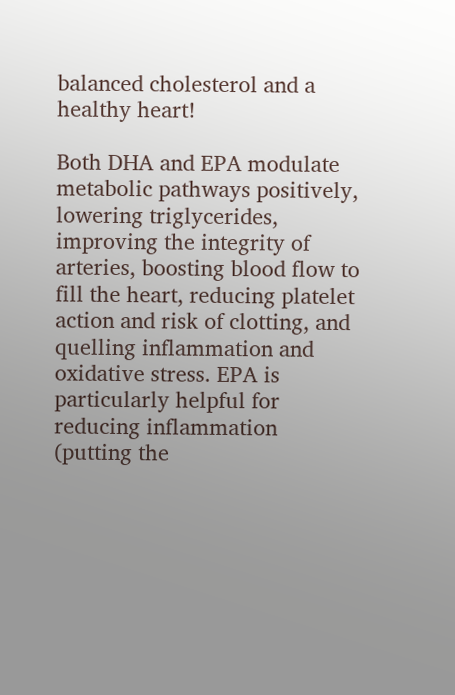balanced cholesterol and a healthy heart!

Both DHA and EPA modulate metabolic pathways positively, lowering triglycerides, improving the integrity of arteries, boosting blood flow to fill the heart, reducing platelet action and risk of clotting, and quelling inflammation and oxidative stress. EPA is particularly helpful for reducing inflammation (putting the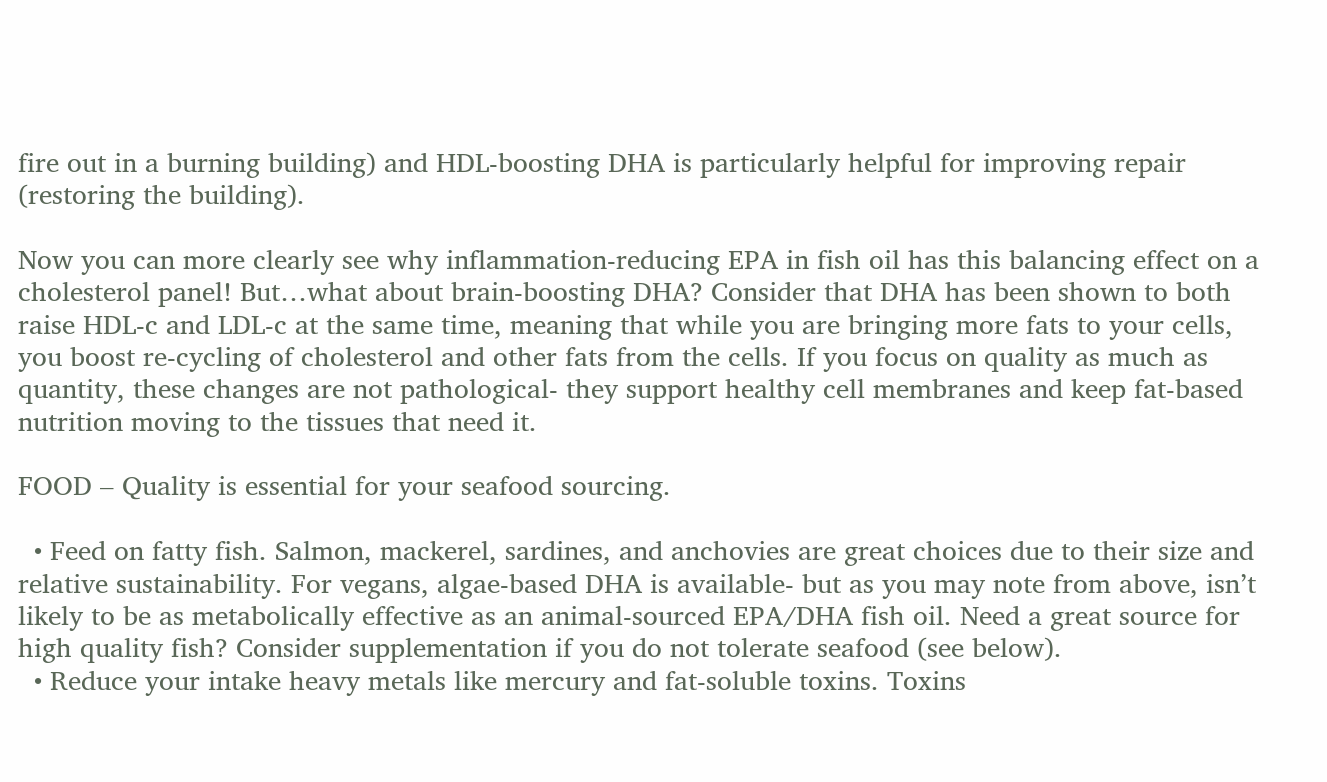fire out in a burning building) and HDL-boosting DHA is particularly helpful for improving repair (restoring the building).

Now you can more clearly see why inflammation-reducing EPA in fish oil has this balancing effect on a cholesterol panel! But…what about brain-boosting DHA? Consider that DHA has been shown to both raise HDL-c and LDL-c at the same time, meaning that while you are bringing more fats to your cells, you boost re-cycling of cholesterol and other fats from the cells. If you focus on quality as much as quantity, these changes are not pathological- they support healthy cell membranes and keep fat-based nutrition moving to the tissues that need it.

FOOD – Quality is essential for your seafood sourcing.

  • Feed on fatty fish. Salmon, mackerel, sardines, and anchovies are great choices due to their size and relative sustainability. For vegans, algae-based DHA is available- but as you may note from above, isn’t likely to be as metabolically effective as an animal-sourced EPA/DHA fish oil. Need a great source for high quality fish? Consider supplementation if you do not tolerate seafood (see below).
  • Reduce your intake heavy metals like mercury and fat-soluble toxins. Toxins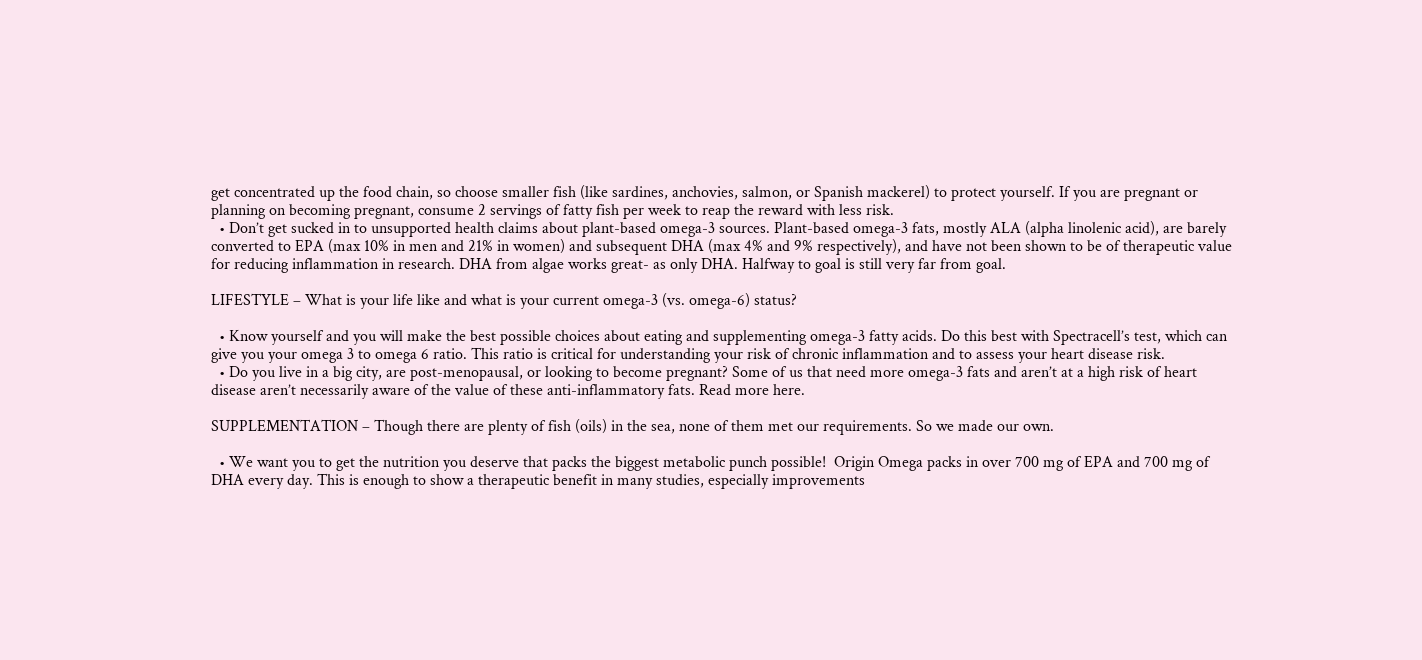get concentrated up the food chain, so choose smaller fish (like sardines, anchovies, salmon, or Spanish mackerel) to protect yourself. If you are pregnant or planning on becoming pregnant, consume 2 servings of fatty fish per week to reap the reward with less risk.
  • Don’t get sucked in to unsupported health claims about plant-based omega-3 sources. Plant-based omega-3 fats, mostly ALA (alpha linolenic acid), are barely converted to EPA (max 10% in men and 21% in women) and subsequent DHA (max 4% and 9% respectively), and have not been shown to be of therapeutic value for reducing inflammation in research. DHA from algae works great- as only DHA. Halfway to goal is still very far from goal.

LIFESTYLE – What is your life like and what is your current omega-3 (vs. omega-6) status?

  • Know yourself and you will make the best possible choices about eating and supplementing omega-3 fatty acids. Do this best with Spectracell’s test, which can give you your omega 3 to omega 6 ratio. This ratio is critical for understanding your risk of chronic inflammation and to assess your heart disease risk.
  • Do you live in a big city, are post-menopausal, or looking to become pregnant? Some of us that need more omega-3 fats and aren’t at a high risk of heart disease aren’t necessarily aware of the value of these anti-inflammatory fats. Read more here.

SUPPLEMENTATION – Though there are plenty of fish (oils) in the sea, none of them met our requirements. So we made our own.

  • We want you to get the nutrition you deserve that packs the biggest metabolic punch possible!  Origin Omega packs in over 700 mg of EPA and 700 mg of DHA every day. This is enough to show a therapeutic benefit in many studies, especially improvements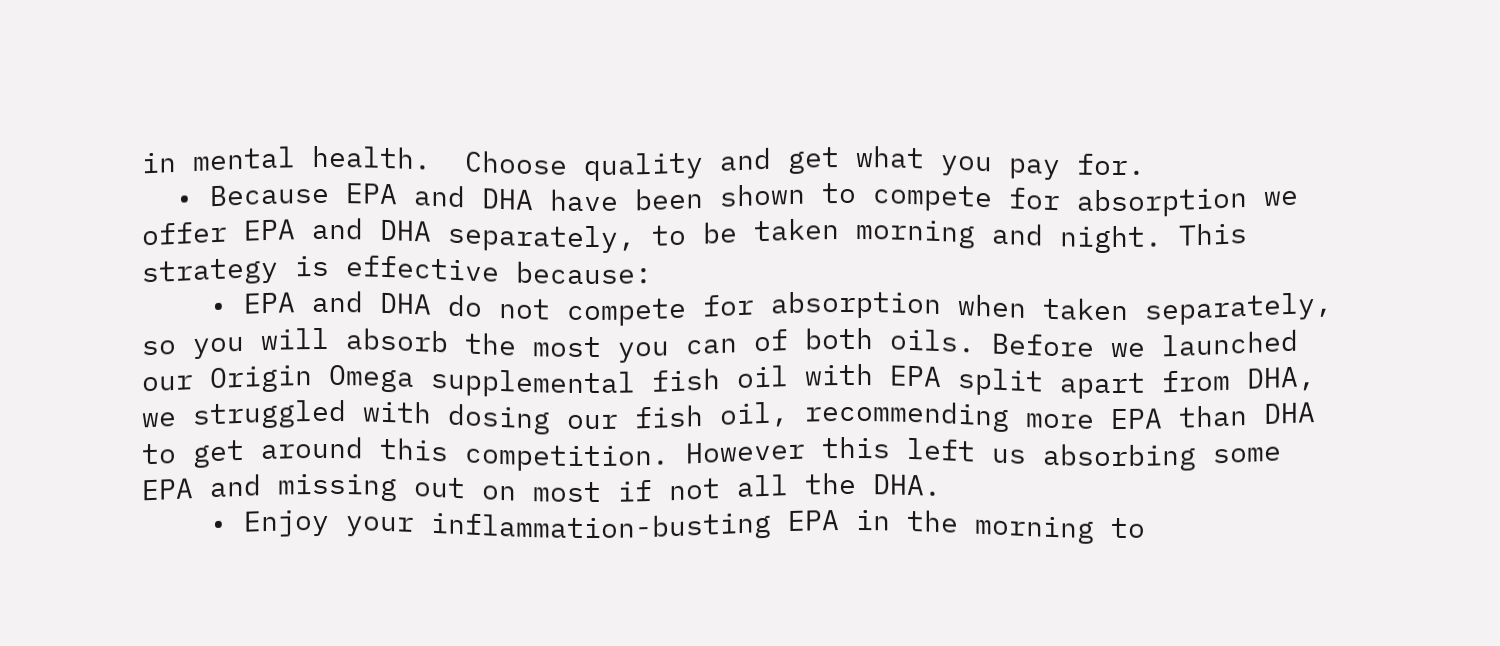in mental health.  Choose quality and get what you pay for.
  • Because EPA and DHA have been shown to compete for absorption we offer EPA and DHA separately, to be taken morning and night. This strategy is effective because:
    • EPA and DHA do not compete for absorption when taken separately, so you will absorb the most you can of both oils. Before we launched our Origin Omega supplemental fish oil with EPA split apart from DHA, we struggled with dosing our fish oil, recommending more EPA than DHA to get around this competition. However this left us absorbing some EPA and missing out on most if not all the DHA.
    • Enjoy your inflammation-busting EPA in the morning to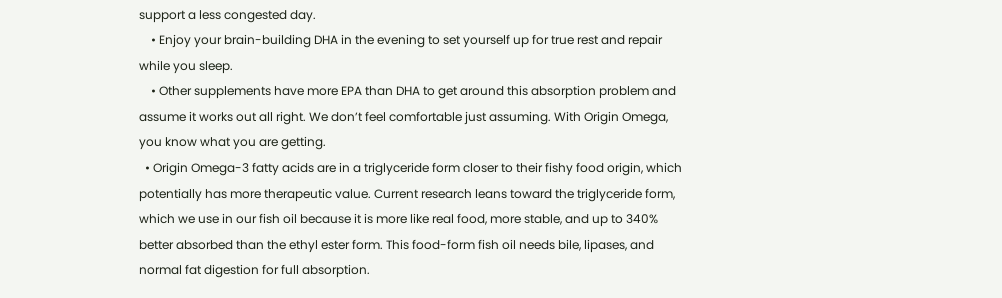support a less congested day.
    • Enjoy your brain-building DHA in the evening to set yourself up for true rest and repair while you sleep.
    • Other supplements have more EPA than DHA to get around this absorption problem and assume it works out all right. We don’t feel comfortable just assuming. With Origin Omega, you know what you are getting.
  • Origin Omega-3 fatty acids are in a triglyceride form closer to their fishy food origin, which potentially has more therapeutic value. Current research leans toward the triglyceride form, which we use in our fish oil because it is more like real food, more stable, and up to 340% better absorbed than the ethyl ester form. This food-form fish oil needs bile, lipases, and normal fat digestion for full absorption.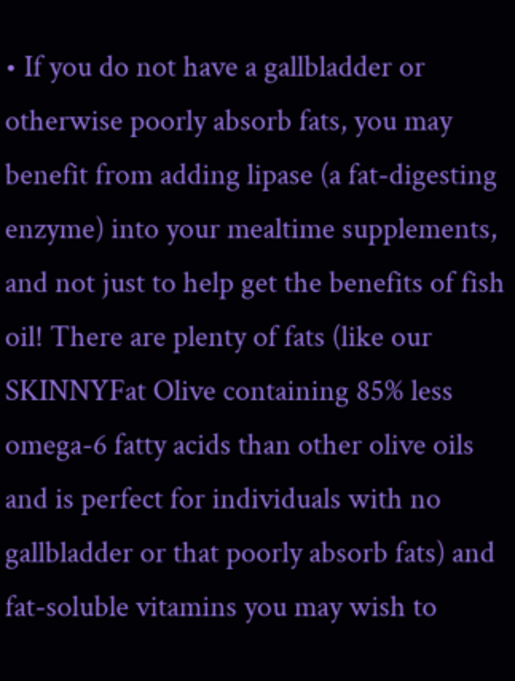• If you do not have a gallbladder or otherwise poorly absorb fats, you may benefit from adding lipase (a fat-digesting enzyme) into your mealtime supplements, and not just to help get the benefits of fish oil! There are plenty of fats (like our SKINNYFat Olive containing 85% less omega-6 fatty acids than other olive oils and is perfect for individuals with no gallbladder or that poorly absorb fats) and fat-soluble vitamins you may wish to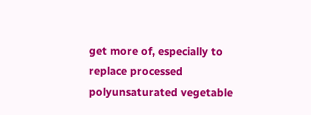get more of, especially to replace processed polyunsaturated vegetable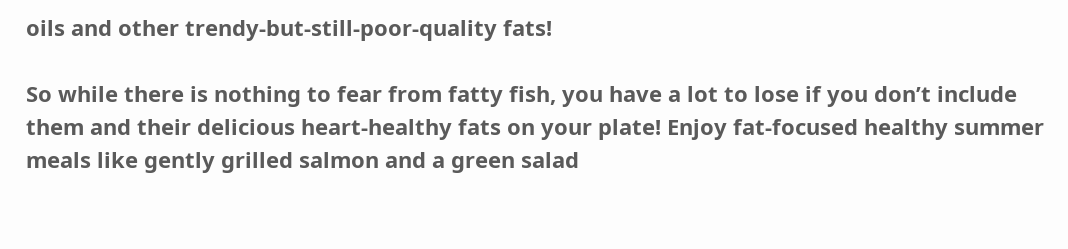oils and other trendy-but-still-poor-quality fats!

So while there is nothing to fear from fatty fish, you have a lot to lose if you don’t include them and their delicious heart-healthy fats on your plate! Enjoy fat-focused healthy summer meals like gently grilled salmon and a green salad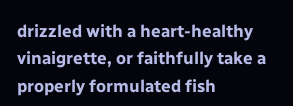drizzled with a heart-healthy vinaigrette, or faithfully take a properly formulated fish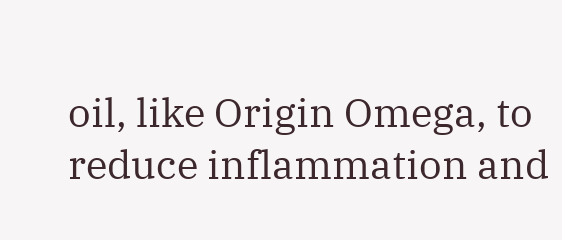oil, like Origin Omega, to reduce inflammation and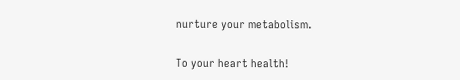nurture your metabolism.

To your heart health!